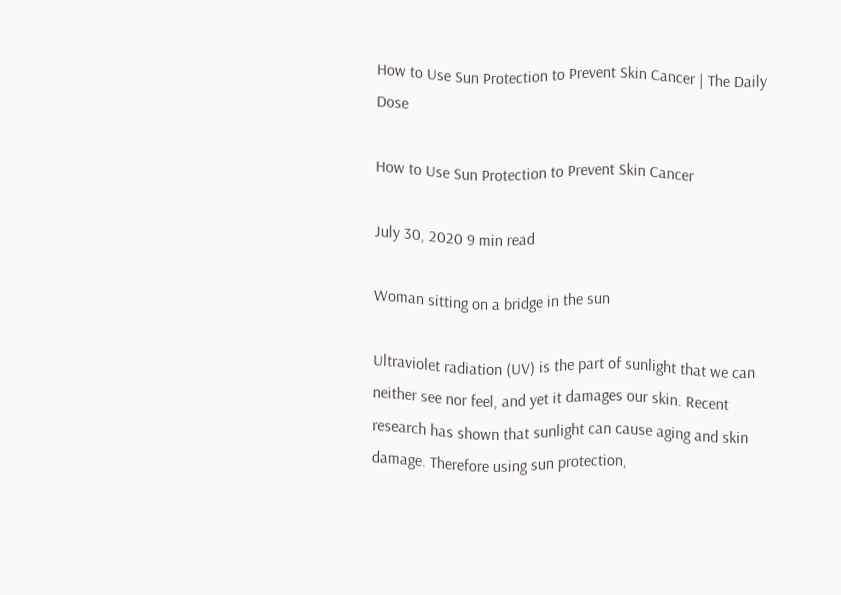How to Use Sun Protection to Prevent Skin Cancer | The Daily Dose

How to Use Sun Protection to Prevent Skin Cancer

July 30, 2020 9 min read

Woman sitting on a bridge in the sun

Ultraviolet radiation (UV) is the part of sunlight that we can neither see nor feel, and yet it damages our skin. Recent research has shown that sunlight can cause aging and skin damage. Therefore using sun protection,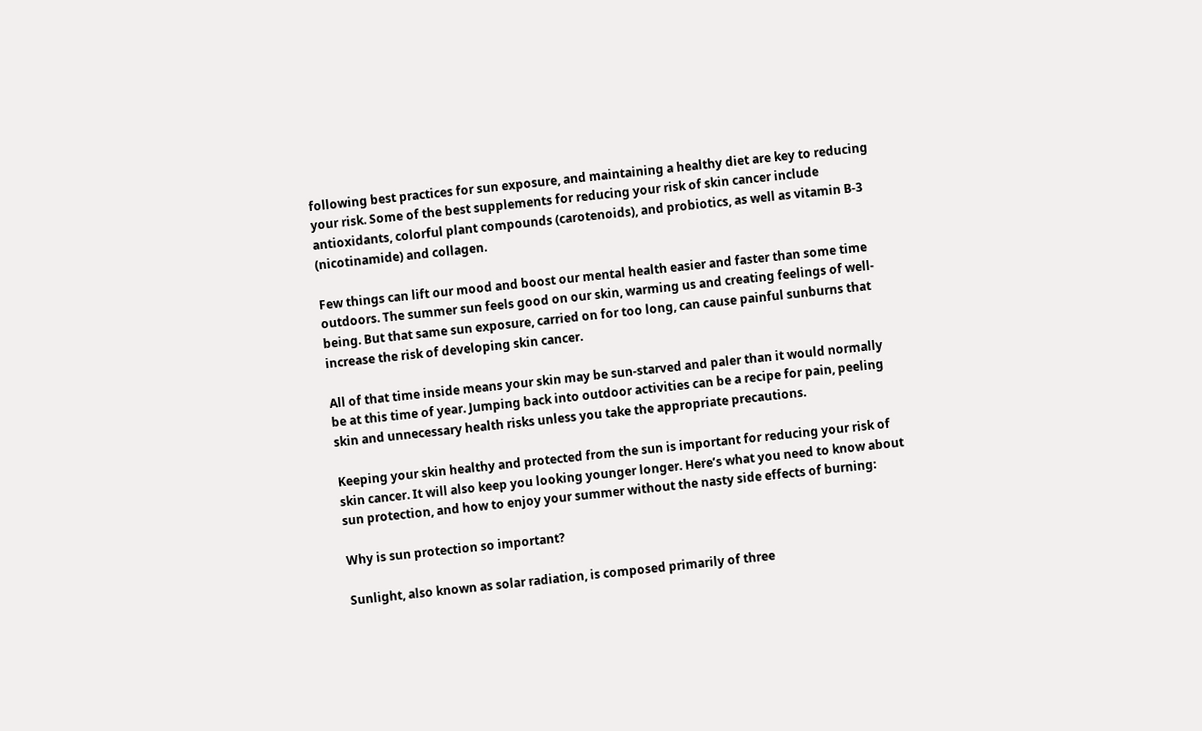following best practices for sun exposure, and maintaining a healthy diet are key to reducing your risk. Some of the best supplements for reducing your risk of skin cancer include antioxidants, colorful plant compounds (carotenoids), and probiotics, as well as vitamin B-3 (nicotinamide) and collagen.

Few things can lift our mood and boost our mental health easier and faster than some time outdoors. The summer sun feels good on our skin, warming us and creating feelings of well-being. But that same sun exposure, carried on for too long, can cause painful sunburns that increase the risk of developing skin cancer.

All of that time inside means your skin may be sun-starved and paler than it would normally be at this time of year. Jumping back into outdoor activities can be a recipe for pain, peeling skin and unnecessary health risks unless you take the appropriate precautions.

Keeping your skin healthy and protected from the sun is important for reducing your risk of skin cancer. It will also keep you looking younger longer. Here’s what you need to know about sun protection, and how to enjoy your summer without the nasty side effects of burning:

Why is sun protection so important?

Sunlight, also known as solar radiation, is composed primarily of three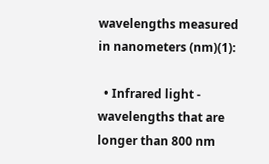wavelengths measured in nanometers (nm)(1):

  • Infrared light - wavelengths that are longer than 800 nm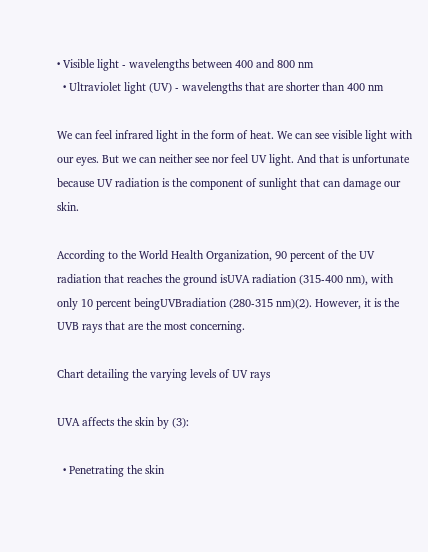• Visible light - wavelengths between 400 and 800 nm
  • Ultraviolet light (UV) - wavelengths that are shorter than 400 nm

We can feel infrared light in the form of heat. We can see visible light with our eyes. But we can neither see nor feel UV light. And that is unfortunate because UV radiation is the component of sunlight that can damage our skin.

According to the World Health Organization, 90 percent of the UV radiation that reaches the ground isUVA radiation (315-400 nm), with only 10 percent beingUVBradiation (280-315 nm)(2). However, it is the UVB rays that are the most concerning.

Chart detailing the varying levels of UV rays

UVA affects the skin by (3):

  • Penetrating the skin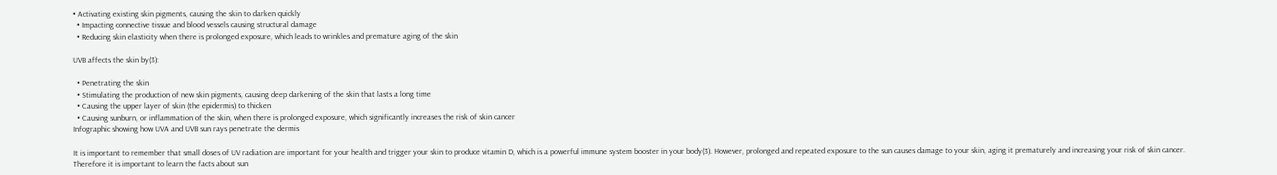• Activating existing skin pigments, causing the skin to darken quickly
  • Impacting connective tissue and blood vessels causing structural damage
  • Reducing skin elasticity when there is prolonged exposure, which leads to wrinkles and premature aging of the skin

UVB affects the skin by(3):

  • Penetrating the skin
  • Stimulating the production of new skin pigments, causing deep darkening of the skin that lasts a long time
  • Causing the upper layer of skin (the epidermis) to thicken
  • Causing sunburn, or inflammation of the skin, when there is prolonged exposure, which significantly increases the risk of skin cancer
Infographic showing how UVA and UVB sun rays penetrate the dermis

It is important to remember that small doses of UV radiation are important for your health and trigger your skin to produce vitamin D, which is a powerful immune system booster in your body(3). However, prolonged and repeated exposure to the sun causes damage to your skin, aging it prematurely and increasing your risk of skin cancer. Therefore it is important to learn the facts about sun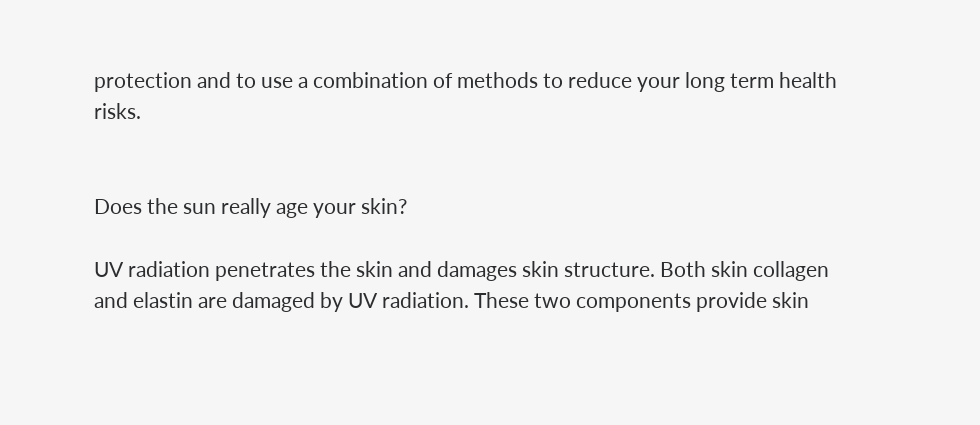protection and to use a combination of methods to reduce your long term health risks.


Does the sun really age your skin?

UV radiation penetrates the skin and damages skin structure. Both skin collagen and elastin are damaged by UV radiation. These two components provide skin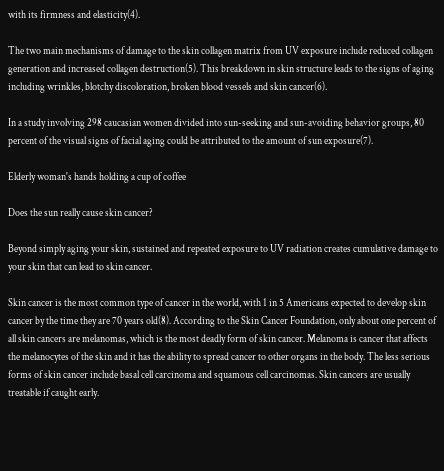with its firmness and elasticity(4).

The two main mechanisms of damage to the skin collagen matrix from UV exposure include reduced collagen generation and increased collagen destruction(5). This breakdown in skin structure leads to the signs of aging including wrinkles, blotchy discoloration, broken blood vessels and skin cancer(6).

In a study involving 298 caucasian women divided into sun-seeking and sun-avoiding behavior groups, 80 percent of the visual signs of facial aging could be attributed to the amount of sun exposure(7).

Elderly woman's hands holding a cup of coffee

Does the sun really cause skin cancer?

Beyond simply aging your skin, sustained and repeated exposure to UV radiation creates cumulative damage to your skin that can lead to skin cancer.

Skin cancer is the most common type of cancer in the world, with 1 in 5 Americans expected to develop skin cancer by the time they are 70 years old(8). According to the Skin Cancer Foundation, only about one percent of all skin cancers are melanomas, which is the most deadly form of skin cancer. Melanoma is cancer that affects the melanocytes of the skin and it has the ability to spread cancer to other organs in the body. The less serious forms of skin cancer include basal cell carcinoma and squamous cell carcinomas. Skin cancers are usually treatable if caught early.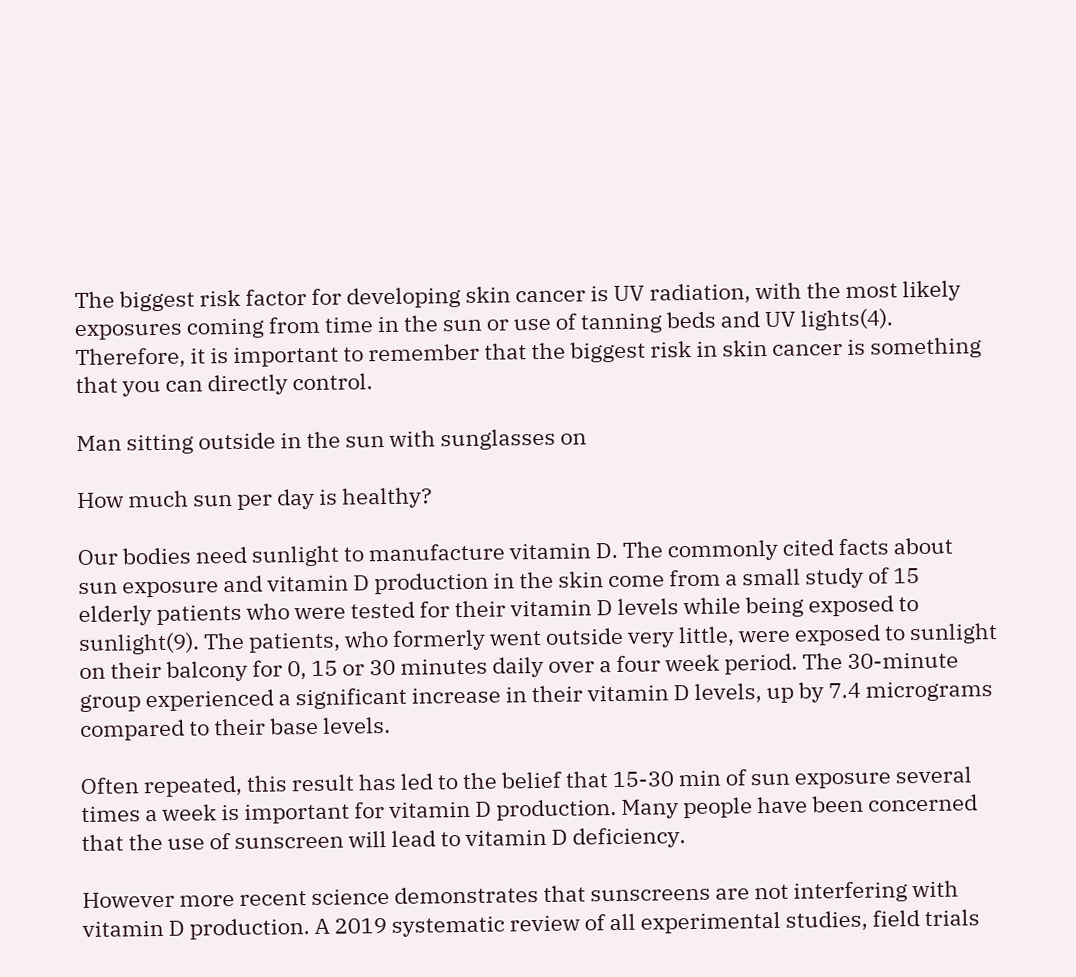The biggest risk factor for developing skin cancer is UV radiation, with the most likely exposures coming from time in the sun or use of tanning beds and UV lights(4). Therefore, it is important to remember that the biggest risk in skin cancer is something that you can directly control.

Man sitting outside in the sun with sunglasses on

How much sun per day is healthy?

Our bodies need sunlight to manufacture vitamin D. The commonly cited facts about sun exposure and vitamin D production in the skin come from a small study of 15 elderly patients who were tested for their vitamin D levels while being exposed to sunlight(9). The patients, who formerly went outside very little, were exposed to sunlight on their balcony for 0, 15 or 30 minutes daily over a four week period. The 30-minute group experienced a significant increase in their vitamin D levels, up by 7.4 micrograms compared to their base levels.

Often repeated, this result has led to the belief that 15-30 min of sun exposure several times a week is important for vitamin D production. Many people have been concerned that the use of sunscreen will lead to vitamin D deficiency.

However more recent science demonstrates that sunscreens are not interfering with vitamin D production. A 2019 systematic review of all experimental studies, field trials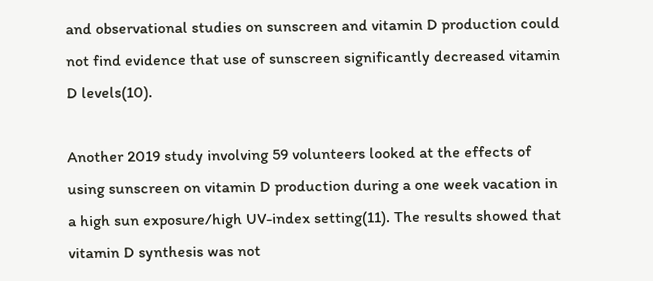and observational studies on sunscreen and vitamin D production could not find evidence that use of sunscreen significantly decreased vitamin D levels(10).

Another 2019 study involving 59 volunteers looked at the effects of using sunscreen on vitamin D production during a one week vacation in a high sun exposure/high UV-index setting(11). The results showed that vitamin D synthesis was not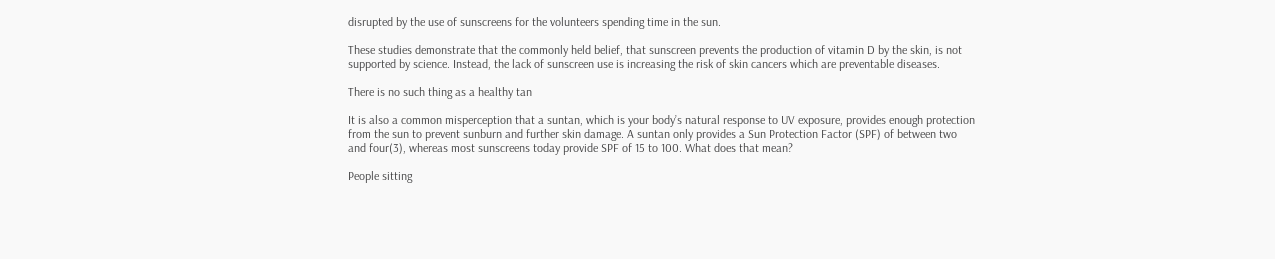disrupted by the use of sunscreens for the volunteers spending time in the sun.

These studies demonstrate that the commonly held belief, that sunscreen prevents the production of vitamin D by the skin, is not supported by science. Instead, the lack of sunscreen use is increasing the risk of skin cancers which are preventable diseases.

There is no such thing as a healthy tan

It is also a common misperception that a suntan, which is your body’s natural response to UV exposure, provides enough protection from the sun to prevent sunburn and further skin damage. A suntan only provides a Sun Protection Factor (SPF) of between two and four(3), whereas most sunscreens today provide SPF of 15 to 100. What does that mean?

People sitting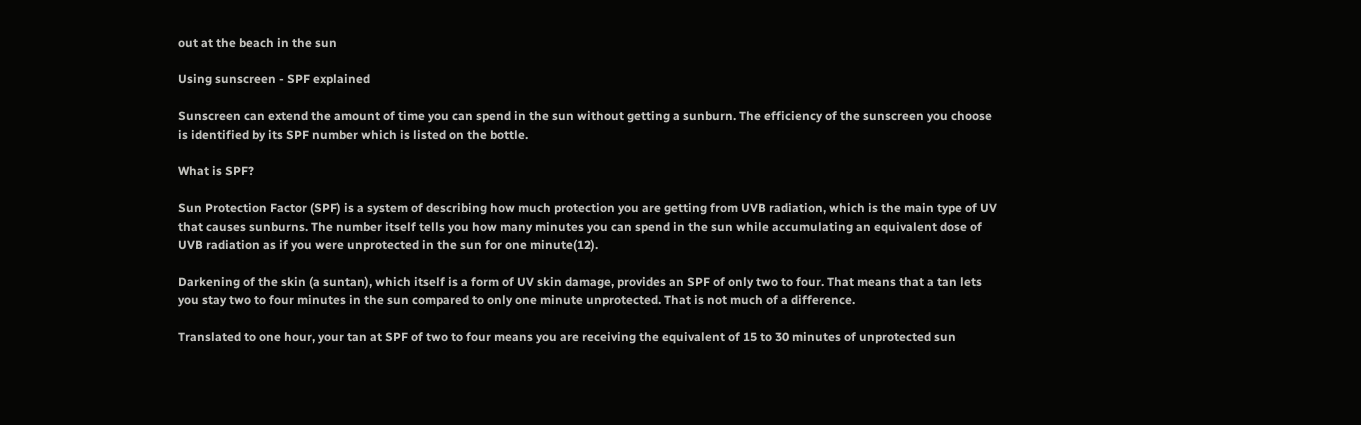out at the beach in the sun

Using sunscreen - SPF explained

Sunscreen can extend the amount of time you can spend in the sun without getting a sunburn. The efficiency of the sunscreen you choose is identified by its SPF number which is listed on the bottle.

What is SPF?

Sun Protection Factor (SPF) is a system of describing how much protection you are getting from UVB radiation, which is the main type of UV that causes sunburns. The number itself tells you how many minutes you can spend in the sun while accumulating an equivalent dose of UVB radiation as if you were unprotected in the sun for one minute(12).

Darkening of the skin (a suntan), which itself is a form of UV skin damage, provides an SPF of only two to four. That means that a tan lets you stay two to four minutes in the sun compared to only one minute unprotected. That is not much of a difference.

Translated to one hour, your tan at SPF of two to four means you are receiving the equivalent of 15 to 30 minutes of unprotected sun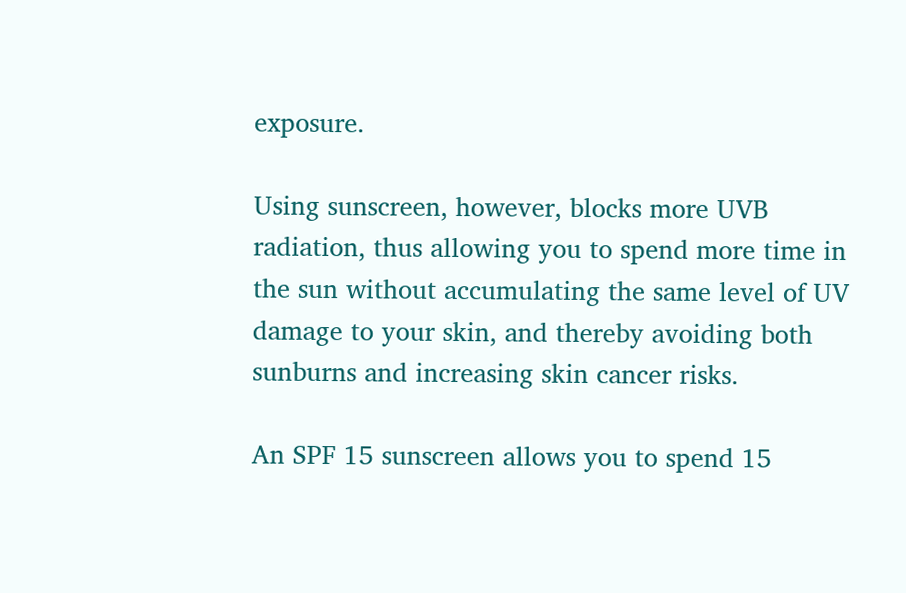exposure.

Using sunscreen, however, blocks more UVB radiation, thus allowing you to spend more time in the sun without accumulating the same level of UV damage to your skin, and thereby avoiding both sunburns and increasing skin cancer risks.

An SPF 15 sunscreen allows you to spend 15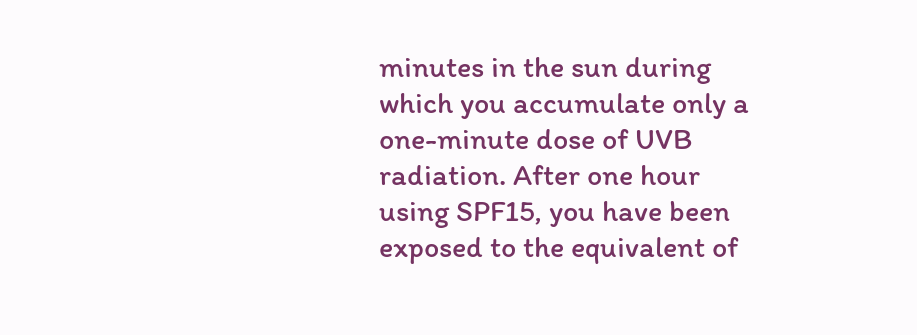minutes in the sun during which you accumulate only a one-minute dose of UVB radiation. After one hour using SPF15, you have been exposed to the equivalent of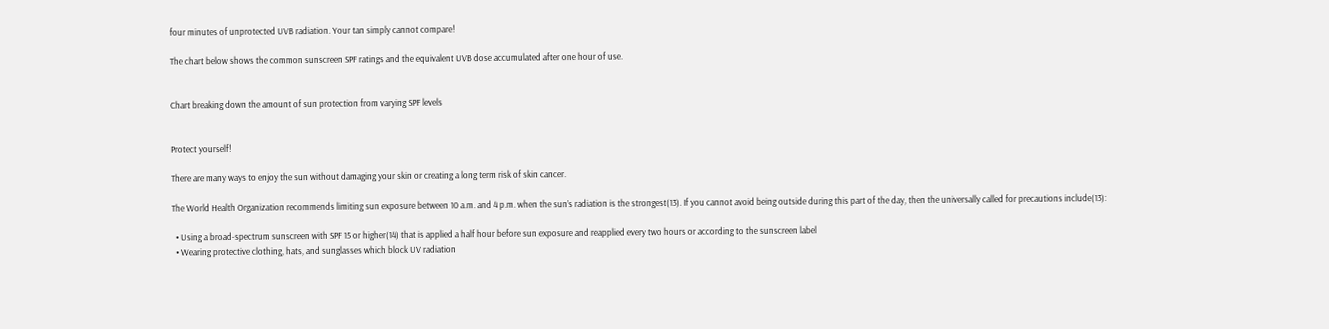four minutes of unprotected UVB radiation. Your tan simply cannot compare!

The chart below shows the common sunscreen SPF ratings and the equivalent UVB dose accumulated after one hour of use.


Chart breaking down the amount of sun protection from varying SPF levels


Protect yourself!

There are many ways to enjoy the sun without damaging your skin or creating a long term risk of skin cancer.

The World Health Organization recommends limiting sun exposure between 10 a.m. and 4 p.m. when the sun’s radiation is the strongest(13). If you cannot avoid being outside during this part of the day, then the universally called for precautions include(13):

  • Using a broad-spectrum sunscreen with SPF 15 or higher(14) that is applied a half hour before sun exposure and reapplied every two hours or according to the sunscreen label
  • Wearing protective clothing, hats, and sunglasses which block UV radiation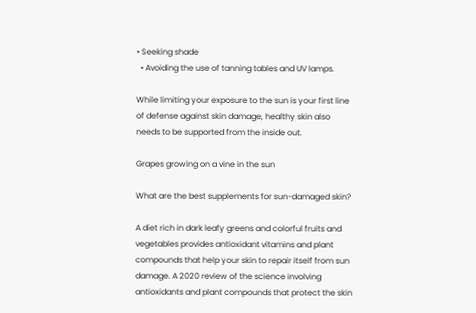• Seeking shade
  • Avoiding the use of tanning tables and UV lamps.

While limiting your exposure to the sun is your first line of defense against skin damage, healthy skin also needs to be supported from the inside out.

Grapes growing on a vine in the sun

What are the best supplements for sun-damaged skin?

A diet rich in dark leafy greens and colorful fruits and vegetables provides antioxidant vitamins and plant compounds that help your skin to repair itself from sun damage. A 2020 review of the science involving antioxidants and plant compounds that protect the skin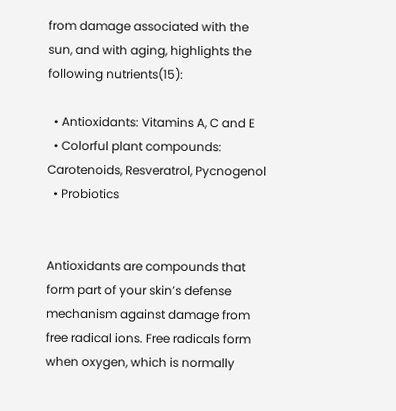from damage associated with the sun, and with aging, highlights the following nutrients(15):

  • Antioxidants: Vitamins A, C and E
  • Colorful plant compounds: Carotenoids, Resveratrol, Pycnogenol
  • Probiotics


Antioxidants are compounds that form part of your skin’s defense mechanism against damage from free radical ions. Free radicals form when oxygen, which is normally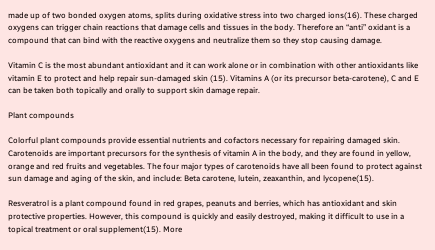made up of two bonded oxygen atoms, splits during oxidative stress into two charged ions(16). These charged oxygens can trigger chain reactions that damage cells and tissues in the body. Therefore an “anti” oxidant is a compound that can bind with the reactive oxygens and neutralize them so they stop causing damage.

Vitamin C is the most abundant antioxidant and it can work alone or in combination with other antioxidants like vitamin E to protect and help repair sun-damaged skin (15). Vitamins A (or its precursor beta-carotene), C and E can be taken both topically and orally to support skin damage repair.

Plant compounds

Colorful plant compounds provide essential nutrients and cofactors necessary for repairing damaged skin. Carotenoids are important precursors for the synthesis of vitamin A in the body, and they are found in yellow, orange and red fruits and vegetables. The four major types of carotenoids have all been found to protect against sun damage and aging of the skin, and include: Beta carotene, lutein, zeaxanthin, and lycopene(15).

Resveratrol is a plant compound found in red grapes, peanuts and berries, which has antioxidant and skin protective properties. However, this compound is quickly and easily destroyed, making it difficult to use in a topical treatment or oral supplement(15). More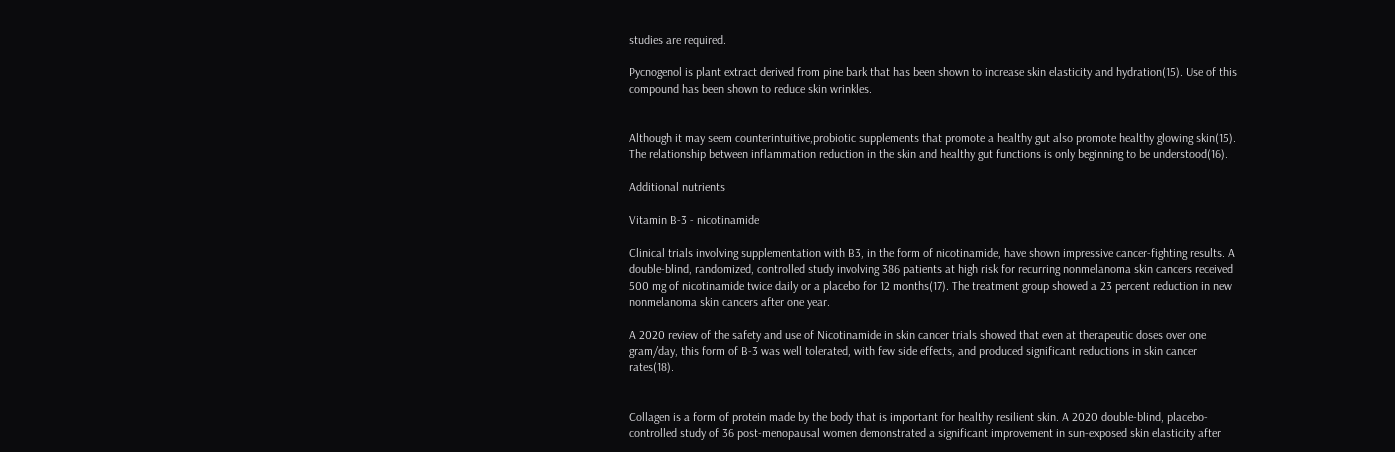studies are required.

Pycnogenol is plant extract derived from pine bark that has been shown to increase skin elasticity and hydration(15). Use of this compound has been shown to reduce skin wrinkles.


Although it may seem counterintuitive,probiotic supplements that promote a healthy gut also promote healthy glowing skin(15). The relationship between inflammation reduction in the skin and healthy gut functions is only beginning to be understood(16).

Additional nutrients

Vitamin B-3 - nicotinamide

Clinical trials involving supplementation with B3, in the form of nicotinamide, have shown impressive cancer-fighting results. A double-blind, randomized, controlled study involving 386 patients at high risk for recurring nonmelanoma skin cancers received 500 mg of nicotinamide twice daily or a placebo for 12 months(17). The treatment group showed a 23 percent reduction in new nonmelanoma skin cancers after one year.

A 2020 review of the safety and use of Nicotinamide in skin cancer trials showed that even at therapeutic doses over one gram/day, this form of B-3 was well tolerated, with few side effects, and produced significant reductions in skin cancer rates(18).


Collagen is a form of protein made by the body that is important for healthy resilient skin. A 2020 double-blind, placebo-controlled study of 36 post-menopausal women demonstrated a significant improvement in sun-exposed skin elasticity after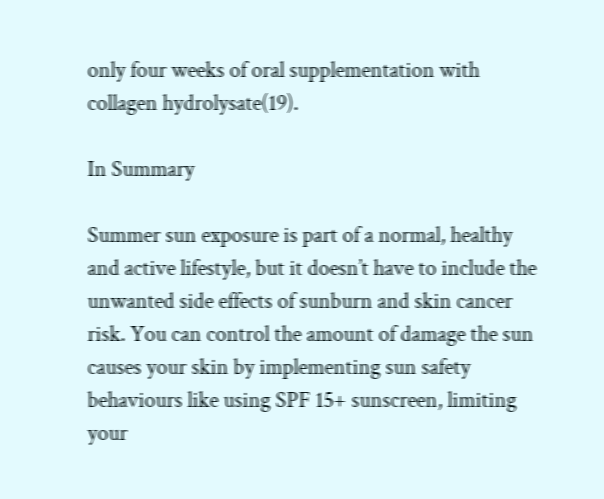only four weeks of oral supplementation with collagen hydrolysate(19).

In Summary

Summer sun exposure is part of a normal, healthy and active lifestyle, but it doesn’t have to include the unwanted side effects of sunburn and skin cancer risk. You can control the amount of damage the sun causes your skin by implementing sun safety behaviours like using SPF 15+ sunscreen, limiting your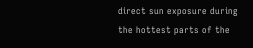direct sun exposure during the hottest parts of the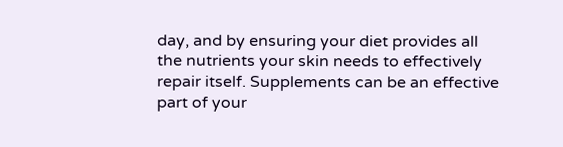day, and by ensuring your diet provides all the nutrients your skin needs to effectively repair itself. Supplements can be an effective part of your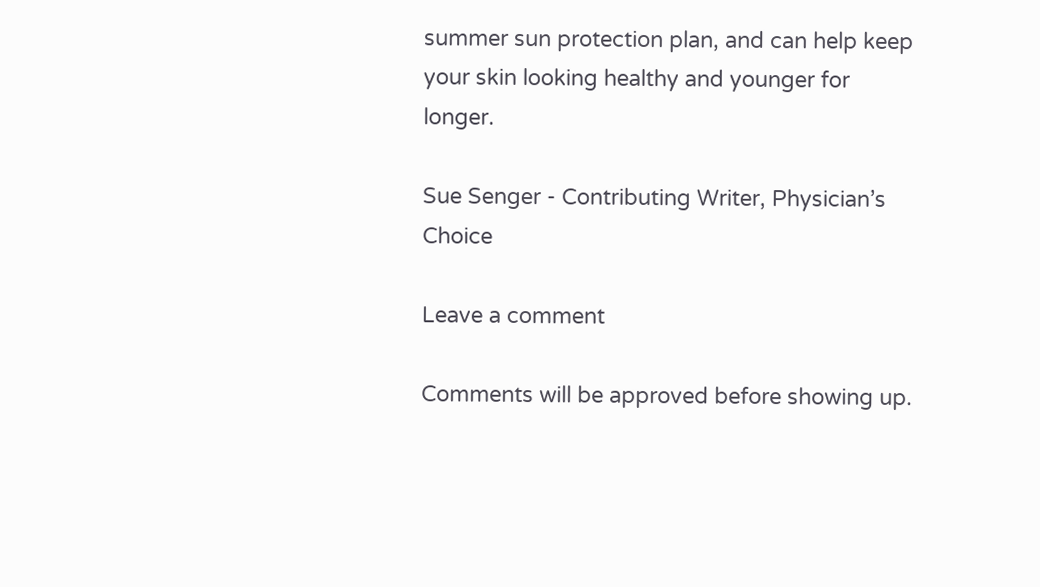summer sun protection plan, and can help keep your skin looking healthy and younger for longer.

Sue Senger - Contributing Writer, Physician’s Choice

Leave a comment

Comments will be approved before showing up.